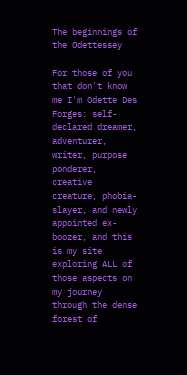The beginnings of the Odettessey

For those of you that don't know me I'm Odette Des Forges: self-declared dreamer, adventurer, writer, purpose ponderer, creative creature, phobia-slayer, and newly appointed ex-boozer, and this is my site exploring ALL of those aspects on my journey through the dense forest of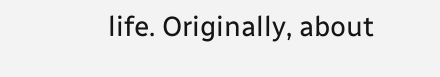life. Originally, about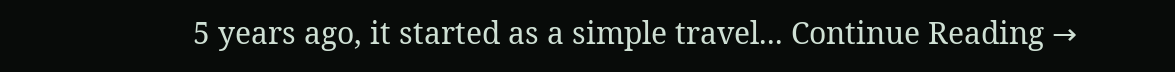5 years ago, it started as a simple travel... Continue Reading →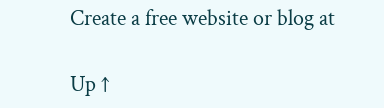Create a free website or blog at

Up ↑